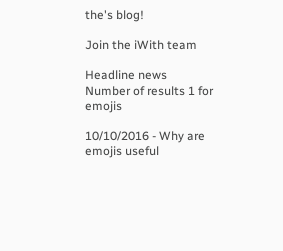the's blog!

Join the iWith team

Headline news
Number of results 1 for emojis

10/10/2016 - Why are emojis useful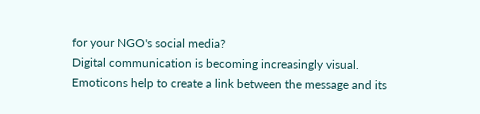for your NGO's social media?
Digital communication is becoming increasingly visual. Emoticons help to create a link between the message and its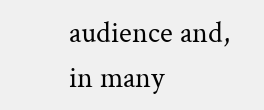audience and, in many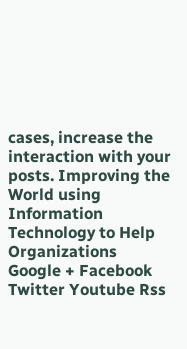cases, increase the interaction with your posts. Improving the World using Information Technology to Help Organizations
Google + Facebook Twitter Youtube Rss